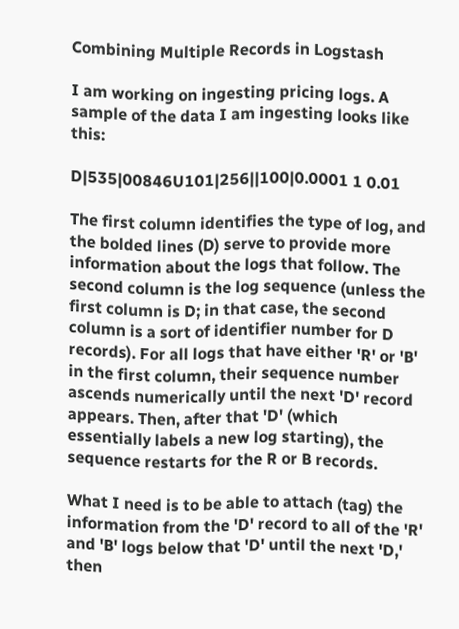Combining Multiple Records in Logstash

I am working on ingesting pricing logs. A sample of the data I am ingesting looks like this:

D|535|00846U101|256||100|0.0001 1 0.01

The first column identifies the type of log, and the bolded lines (D) serve to provide more information about the logs that follow. The second column is the log sequence (unless the first column is D; in that case, the second column is a sort of identifier number for D records). For all logs that have either 'R' or 'B' in the first column, their sequence number ascends numerically until the next 'D' record appears. Then, after that 'D' (which essentially labels a new log starting), the sequence restarts for the R or B records.

What I need is to be able to attach (tag) the information from the 'D' record to all of the 'R' and 'B' logs below that 'D' until the next 'D,' then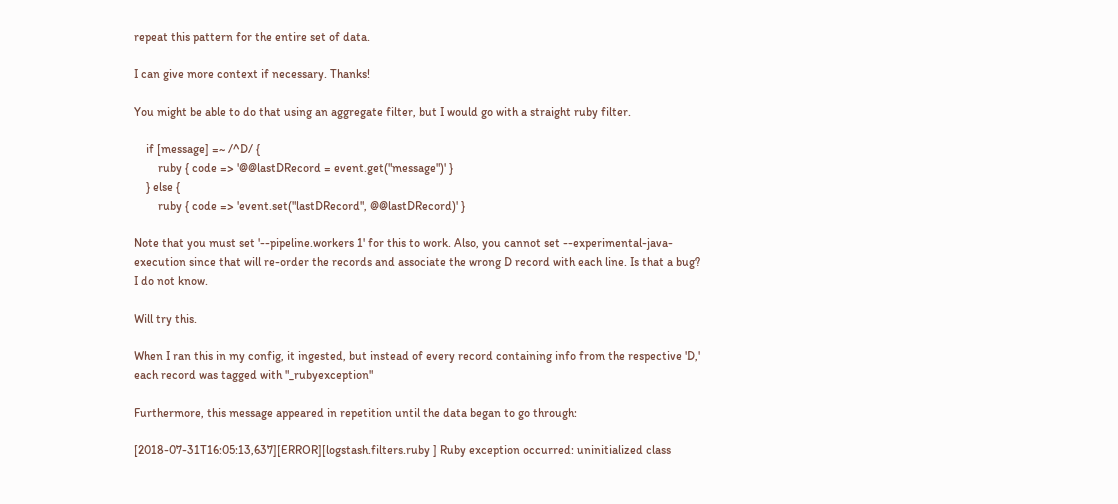repeat this pattern for the entire set of data.

I can give more context if necessary. Thanks!

You might be able to do that using an aggregate filter, but I would go with a straight ruby filter.

    if [message] =~ /^D/ {
        ruby { code => '@@lastDRecord = event.get("message")' }
    } else {
        ruby { code => 'event.set("lastDRecord", @@lastDRecord)' }

Note that you must set '--pipeline.workers 1' for this to work. Also, you cannot set --experimental-java-execution since that will re-order the records and associate the wrong D record with each line. Is that a bug? I do not know.

Will try this.

When I ran this in my config, it ingested, but instead of every record containing info from the respective 'D,' each record was tagged with "_rubyexception"

Furthermore, this message appeared in repetition until the data began to go through:

[2018-07-31T16:05:13,637][ERROR][logstash.filters.ruby ] Ruby exception occurred: uninitialized class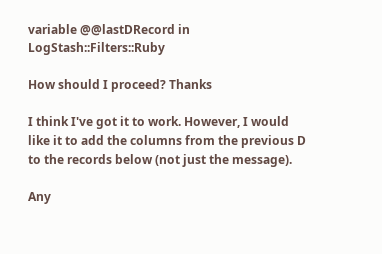variable @@lastDRecord in LogStash::Filters::Ruby

How should I proceed? Thanks

I think I've got it to work. However, I would like it to add the columns from the previous D to the records below (not just the message).

Any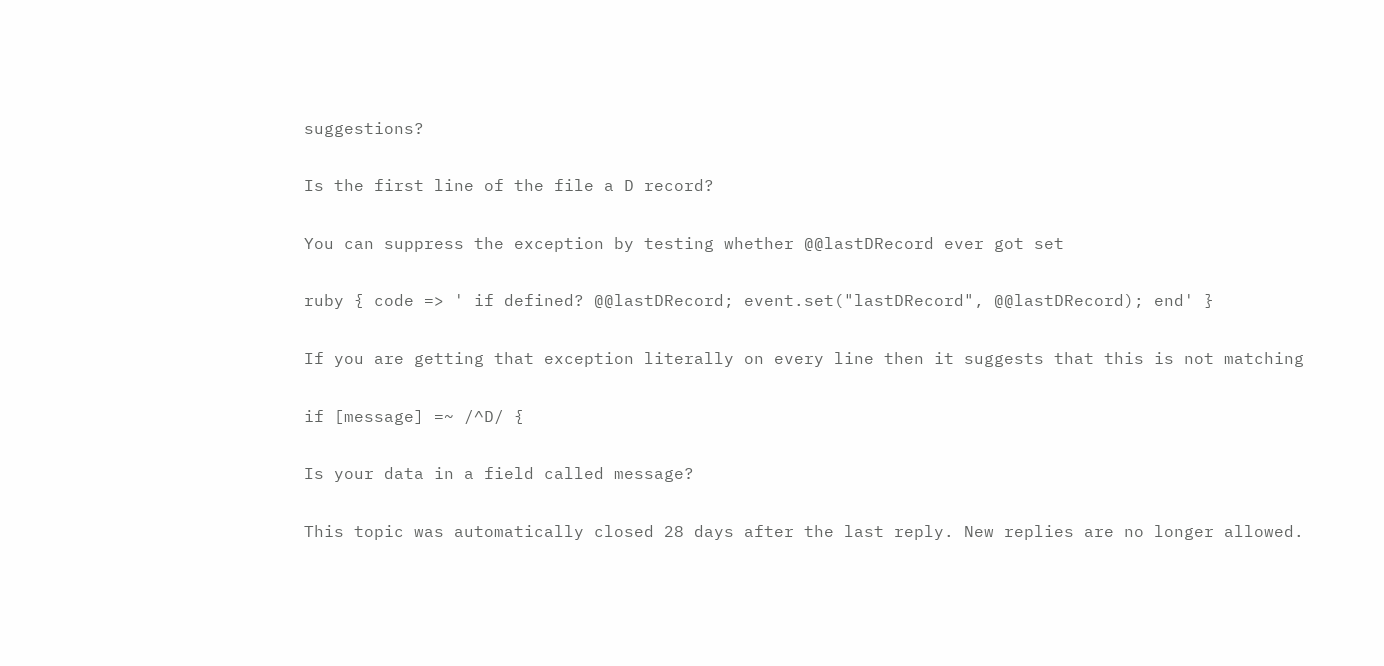suggestions?

Is the first line of the file a D record?

You can suppress the exception by testing whether @@lastDRecord ever got set

ruby { code => ' if defined? @@lastDRecord; event.set("lastDRecord", @@lastDRecord); end' }

If you are getting that exception literally on every line then it suggests that this is not matching

if [message] =~ /^D/ {

Is your data in a field called message?

This topic was automatically closed 28 days after the last reply. New replies are no longer allowed.